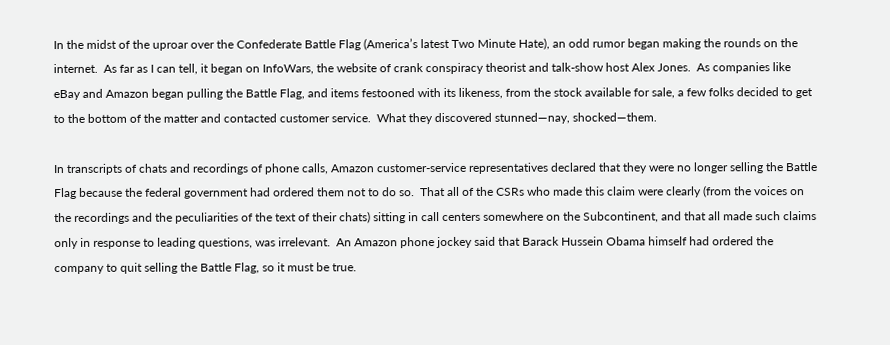In the midst of the uproar over the Confederate Battle Flag (America’s latest Two Minute Hate), an odd rumor began making the rounds on the internet.  As far as I can tell, it began on InfoWars, the website of crank conspiracy theorist and talk-show host Alex Jones.  As companies like eBay and Amazon began pulling the Battle Flag, and items festooned with its likeness, from the stock available for sale, a few folks decided to get to the bottom of the matter and contacted customer service.  What they discovered stunned—nay, shocked—them.

In transcripts of chats and recordings of phone calls, Amazon customer-service representatives declared that they were no longer selling the Battle Flag because the federal government had ordered them not to do so.  That all of the CSRs who made this claim were clearly (from the voices on the recordings and the peculiarities of the text of their chats) sitting in call centers somewhere on the Subcontinent, and that all made such claims only in response to leading questions, was irrelevant.  An Amazon phone jockey said that Barack Hussein Obama himself had ordered the company to quit selling the Battle Flag, so it must be true.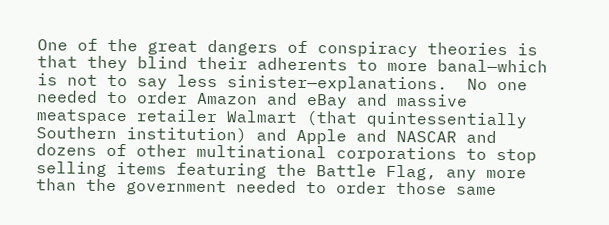One of the great dangers of conspiracy theories is that they blind their adherents to more banal—which is not to say less sinister—explanations.  No one needed to order Amazon and eBay and massive meatspace retailer Walmart (that quintessentially Southern institution) and Apple and NASCAR and dozens of other multinational corporations to stop selling items featuring the Battle Flag, any more than the government needed to order those same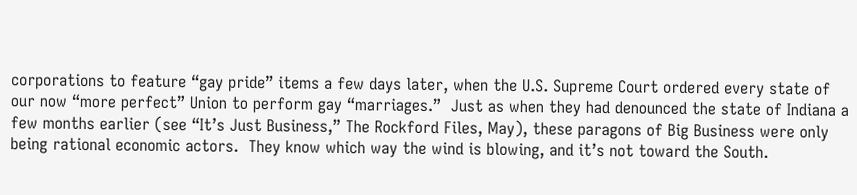corporations to feature “gay pride” items a few days later, when the U.S. Supreme Court ordered every state of our now “more perfect” Union to perform gay “marriages.”  Just as when they had denounced the state of Indiana a few months earlier (see “It’s Just Business,” The Rockford Files, May), these paragons of Big Business were only being rational economic actors.  They know which way the wind is blowing, and it’s not toward the South.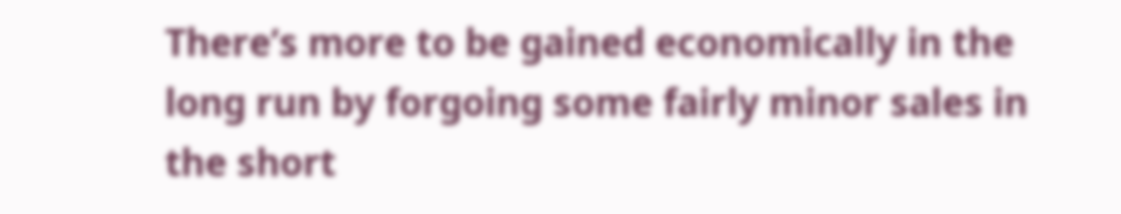There’s more to be gained economically in the long run by forgoing some fairly minor sales in the short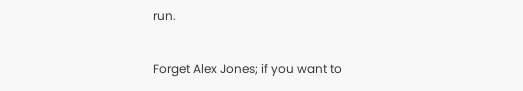run.

Forget Alex Jones; if you want to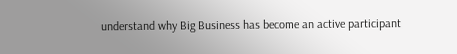understand why Big Business has become an active participant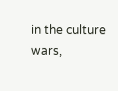in the culture wars,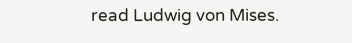read Ludwig von Mises.